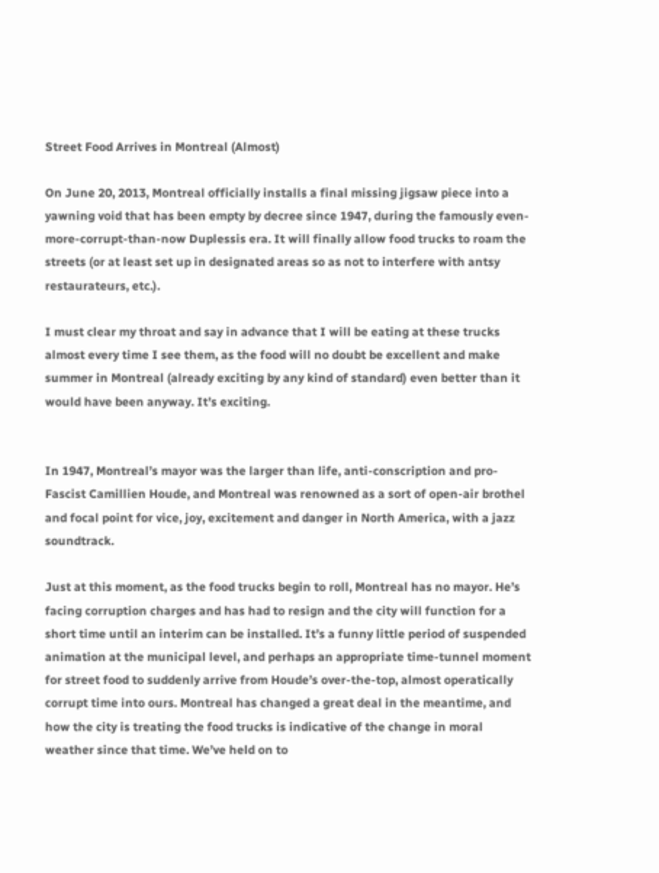Street Food Arrives in Montreal (Almost)

On June 20, 2013, Montreal officially installs a final missing jigsaw piece into a yawning void that has been empty by decree since 1947, during the famously even-more-corrupt-than-now Duplessis era. It will finally allow food trucks to roam the streets (or at least set up in designated areas so as not to interfere with antsy restaurateurs, etc.).

I must clear my throat and say in advance that I will be eating at these trucks almost every time I see them, as the food will no doubt be excellent and make summer in Montreal (already exciting by any kind of standard) even better than it would have been anyway. It’s exciting.


In 1947, Montreal’s mayor was the larger than life, anti-conscription and pro-Fascist Camillien Houde, and Montreal was renowned as a sort of open-air brothel and focal point for vice, joy, excitement and danger in North America, with a jazz soundtrack.

Just at this moment, as the food trucks begin to roll, Montreal has no mayor. He’s facing corruption charges and has had to resign and the city will function for a short time until an interim can be installed. It’s a funny little period of suspended animation at the municipal level, and perhaps an appropriate time-tunnel moment for street food to suddenly arrive from Houde’s over-the-top, almost operatically corrupt time into ours. Montreal has changed a great deal in the meantime, and how the city is treating the food trucks is indicative of the change in moral weather since that time. We’ve held on to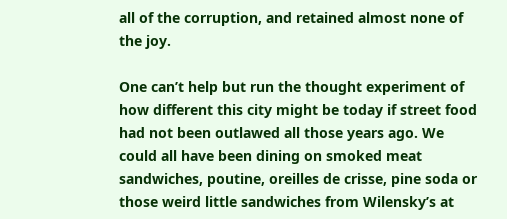all of the corruption, and retained almost none of the joy.

One can’t help but run the thought experiment of how different this city might be today if street food had not been outlawed all those years ago. We could all have been dining on smoked meat sandwiches, poutine, oreilles de crisse, pine soda or those weird little sandwiches from Wilensky’s at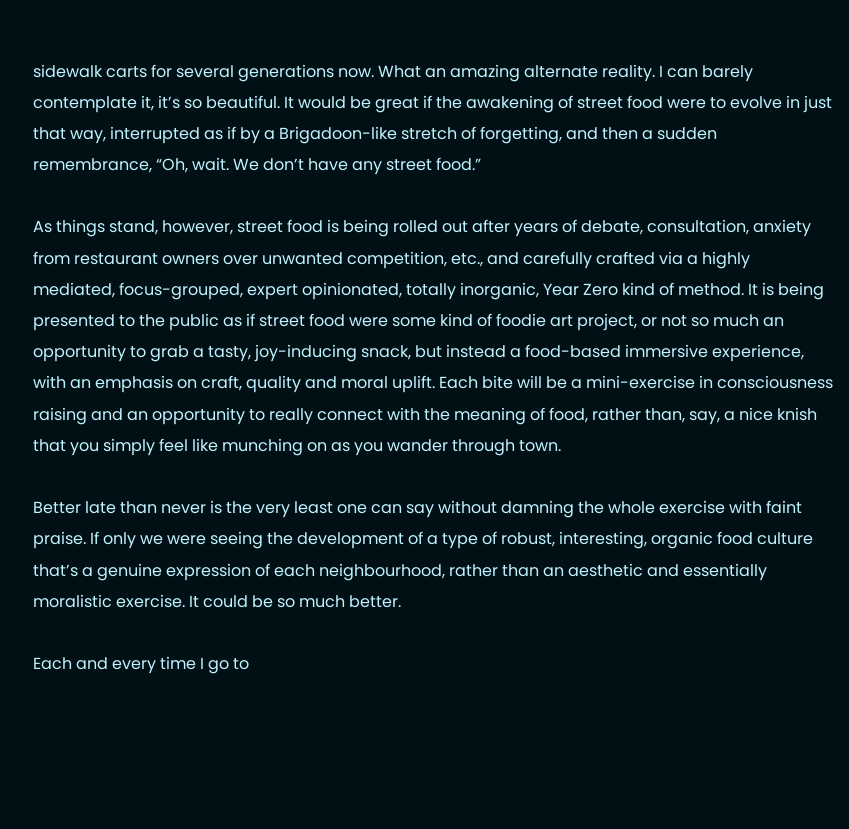sidewalk carts for several generations now. What an amazing alternate reality. I can barely contemplate it, it’s so beautiful. It would be great if the awakening of street food were to evolve in just that way, interrupted as if by a Brigadoon-like stretch of forgetting, and then a sudden remembrance, “Oh, wait. We don’t have any street food.”

As things stand, however, street food is being rolled out after years of debate, consultation, anxiety from restaurant owners over unwanted competition, etc., and carefully crafted via a highly mediated, focus-grouped, expert opinionated, totally inorganic, Year Zero kind of method. It is being presented to the public as if street food were some kind of foodie art project, or not so much an opportunity to grab a tasty, joy-inducing snack, but instead a food-based immersive experience, with an emphasis on craft, quality and moral uplift. Each bite will be a mini-exercise in consciousness raising and an opportunity to really connect with the meaning of food, rather than, say, a nice knish that you simply feel like munching on as you wander through town.

Better late than never is the very least one can say without damning the whole exercise with faint praise. If only we were seeing the development of a type of robust, interesting, organic food culture that’s a genuine expression of each neighbourhood, rather than an aesthetic and essentially moralistic exercise. It could be so much better.

Each and every time I go to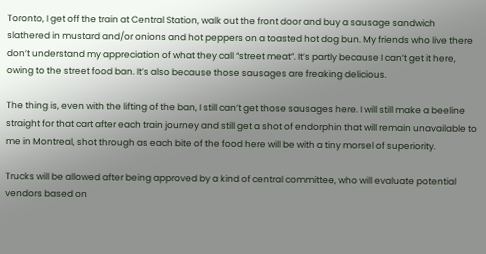Toronto, I get off the train at Central Station, walk out the front door and buy a sausage sandwich slathered in mustard and/or onions and hot peppers on a toasted hot dog bun. My friends who live there don’t understand my appreciation of what they call “street meat”. It’s partly because I can’t get it here, owing to the street food ban. It’s also because those sausages are freaking delicious.

The thing is, even with the lifting of the ban, I still can’t get those sausages here. I will still make a beeline straight for that cart after each train journey and still get a shot of endorphin that will remain unavailable to me in Montreal, shot through as each bite of the food here will be with a tiny morsel of superiority.

Trucks will be allowed after being approved by a kind of central committee, who will evaluate potential vendors based on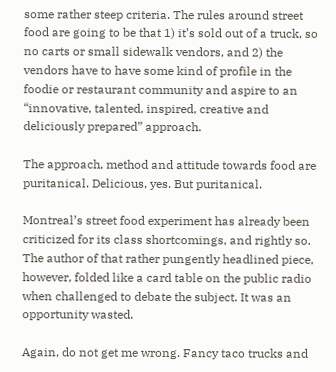some rather steep criteria. The rules around street food are going to be that 1) it’s sold out of a truck, so no carts or small sidewalk vendors, and 2) the vendors have to have some kind of profile in the foodie or restaurant community and aspire to an “innovative, talented, inspired, creative and deliciously prepared” approach.

The approach, method and attitude towards food are puritanical. Delicious, yes. But puritanical.

Montreal’s street food experiment has already been criticized for its class shortcomings, and rightly so. The author of that rather pungently headlined piece, however, folded like a card table on the public radio when challenged to debate the subject. It was an opportunity wasted.

Again, do not get me wrong. Fancy taco trucks and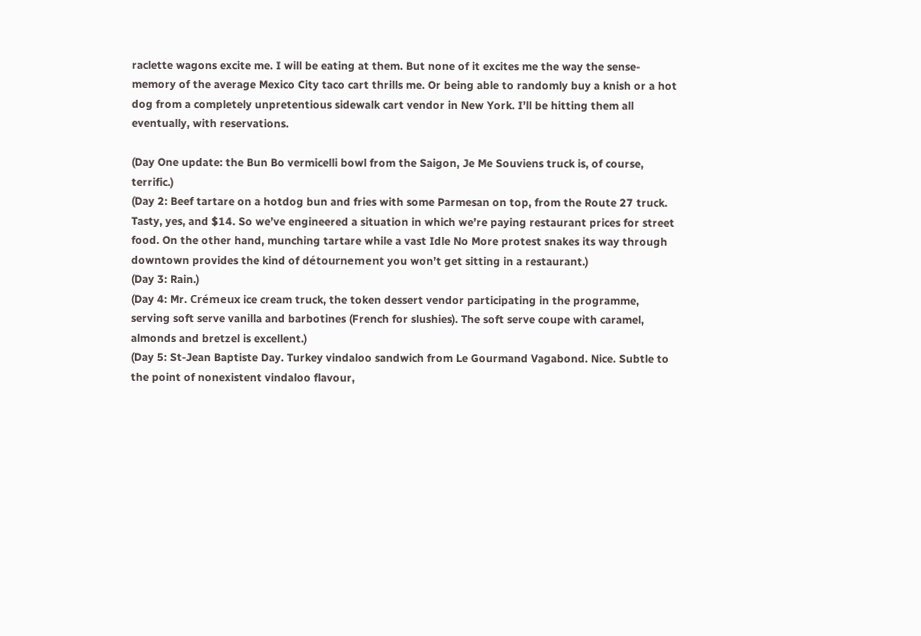raclette wagons excite me. I will be eating at them. But none of it excites me the way the sense-memory of the average Mexico City taco cart thrills me. Or being able to randomly buy a knish or a hot dog from a completely unpretentious sidewalk cart vendor in New York. I’ll be hitting them all eventually, with reservations.

(Day One update: the Bun Bo vermicelli bowl from the Saigon, Je Me Souviens truck is, of course, terrific.)
(Day 2: Beef tartare on a hotdog bun and fries with some Parmesan on top, from the Route 27 truck. Tasty, yes, and $14. So we’ve engineered a situation in which we’re paying restaurant prices for street food. On the other hand, munching tartare while a vast Idle No More protest snakes its way through downtown provides the kind of détournement you won’t get sitting in a restaurant.)
(Day 3: Rain.)
(Day 4: Mr. Crémeux ice cream truck, the token dessert vendor participating in the programme, serving soft serve vanilla and barbotines (French for slushies). The soft serve coupe with caramel, almonds and bretzel is excellent.)
(Day 5: St-Jean Baptiste Day. Turkey vindaloo sandwich from Le Gourmand Vagabond. Nice. Subtle to the point of nonexistent vindaloo flavour,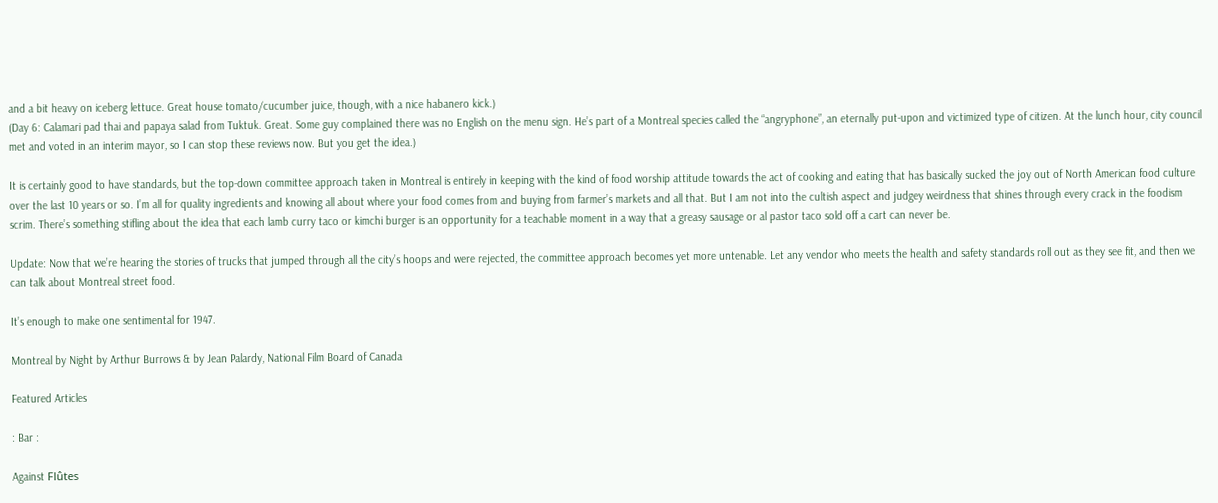and a bit heavy on iceberg lettuce. Great house tomato/cucumber juice, though, with a nice habanero kick.)
(Day 6: Calamari pad thai and papaya salad from Tuktuk. Great. Some guy complained there was no English on the menu sign. He’s part of a Montreal species called the “angryphone”, an eternally put-upon and victimized type of citizen. At the lunch hour, city council met and voted in an interim mayor, so I can stop these reviews now. But you get the idea.)

It is certainly good to have standards, but the top-down committee approach taken in Montreal is entirely in keeping with the kind of food worship attitude towards the act of cooking and eating that has basically sucked the joy out of North American food culture over the last 10 years or so. I’m all for quality ingredients and knowing all about where your food comes from and buying from farmer’s markets and all that. But I am not into the cultish aspect and judgey weirdness that shines through every crack in the foodism scrim. There’s something stifling about the idea that each lamb curry taco or kimchi burger is an opportunity for a teachable moment in a way that a greasy sausage or al pastor taco sold off a cart can never be.

Update: Now that we’re hearing the stories of trucks that jumped through all the city’s hoops and were rejected, the committee approach becomes yet more untenable. Let any vendor who meets the health and safety standards roll out as they see fit, and then we can talk about Montreal street food.

It’s enough to make one sentimental for 1947.

Montreal by Night by Arthur Burrows & by Jean Palardy, National Film Board of Canada

Featured Articles

: Bar :

Against Flûtes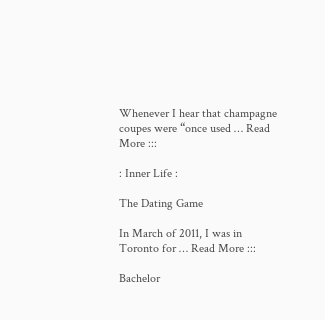Whenever I hear that champagne coupes were “once used … Read More :::

: Inner Life :

The Dating Game

In March of 2011, I was in Toronto for … Read More :::

Bachelor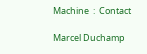Machine  :  Contact

Marcel Duchamp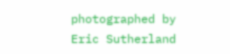photographed by Eric Sutherland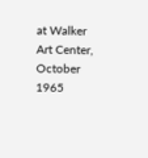at Walker Art Center, October 1965